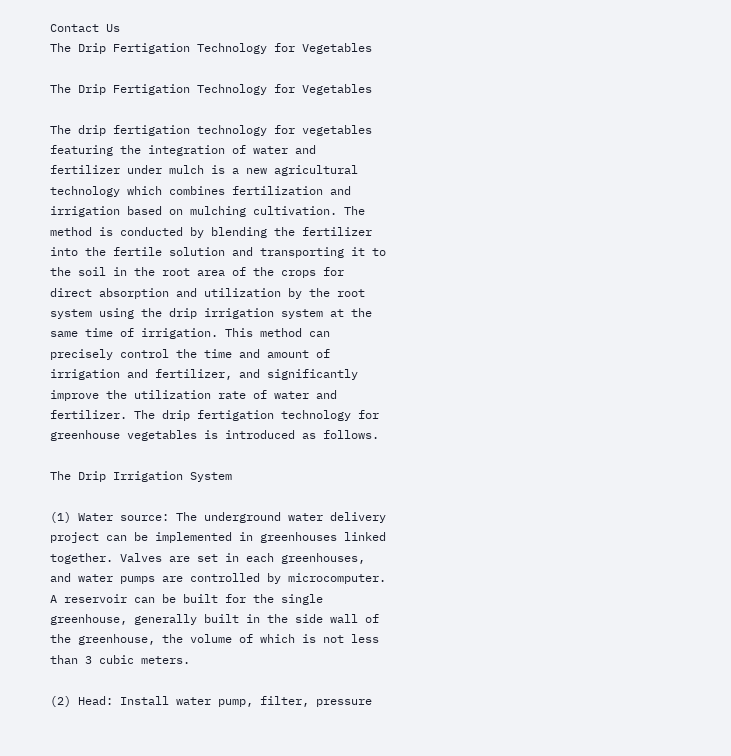Contact Us
The Drip Fertigation Technology for Vegetables

The Drip Fertigation Technology for Vegetables

The drip fertigation technology for vegetables featuring the integration of water and fertilizer under mulch is a new agricultural technology which combines fertilization and irrigation based on mulching cultivation. The method is conducted by blending the fertilizer into the fertile solution and transporting it to the soil in the root area of the crops for direct absorption and utilization by the root system using the drip irrigation system at the same time of irrigation. This method can precisely control the time and amount of irrigation and fertilizer, and significantly improve the utilization rate of water and fertilizer. The drip fertigation technology for greenhouse vegetables is introduced as follows.

The Drip Irrigation System

(1) Water source: The underground water delivery project can be implemented in greenhouses linked together. Valves are set in each greenhouses, and water pumps are controlled by microcomputer. A reservoir can be built for the single greenhouse, generally built in the side wall of the greenhouse, the volume of which is not less than 3 cubic meters.

(2) Head: Install water pump, filter, pressure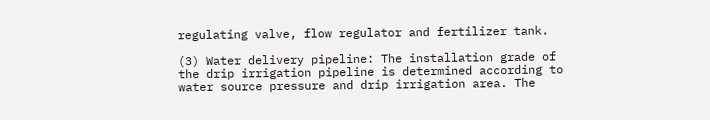regulating valve, flow regulator and fertilizer tank.

(3) Water delivery pipeline: The installation grade of the drip irrigation pipeline is determined according to water source pressure and drip irrigation area. The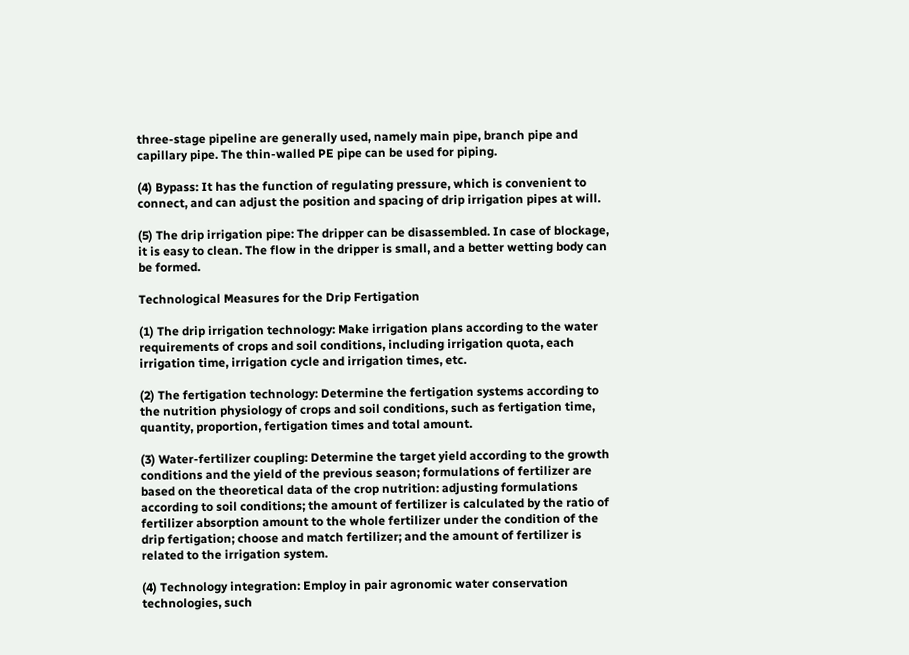three-stage pipeline are generally used, namely main pipe, branch pipe and capillary pipe. The thin-walled PE pipe can be used for piping.

(4) Bypass: It has the function of regulating pressure, which is convenient to connect, and can adjust the position and spacing of drip irrigation pipes at will.

(5) The drip irrigation pipe: The dripper can be disassembled. In case of blockage, it is easy to clean. The flow in the dripper is small, and a better wetting body can be formed.

Technological Measures for the Drip Fertigation

(1) The drip irrigation technology: Make irrigation plans according to the water requirements of crops and soil conditions, including irrigation quota, each irrigation time, irrigation cycle and irrigation times, etc.

(2) The fertigation technology: Determine the fertigation systems according to the nutrition physiology of crops and soil conditions, such as fertigation time, quantity, proportion, fertigation times and total amount.

(3) Water-fertilizer coupling: Determine the target yield according to the growth conditions and the yield of the previous season; formulations of fertilizer are based on the theoretical data of the crop nutrition: adjusting formulations according to soil conditions; the amount of fertilizer is calculated by the ratio of fertilizer absorption amount to the whole fertilizer under the condition of the drip fertigation; choose and match fertilizer; and the amount of fertilizer is related to the irrigation system.

(4) Technology integration: Employ in pair agronomic water conservation technologies, such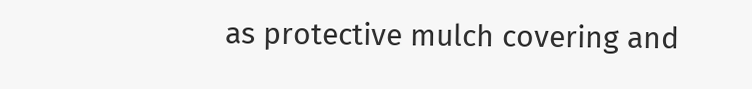as protective mulch covering and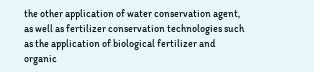the other application of water conservation agent, as well as fertilizer conservation technologies such as the application of biological fertilizer and organic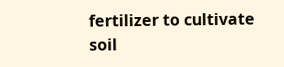fertilizer to cultivate soil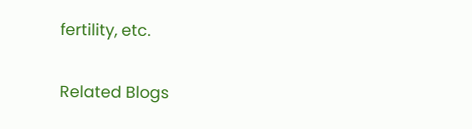fertility, etc.

Related Blogs